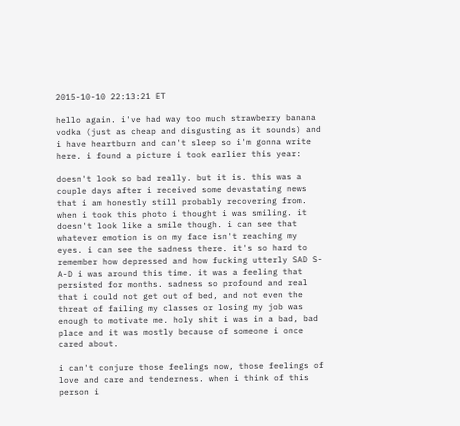2015-10-10 22:13:21 ET

hello again. i've had way too much strawberry banana vodka (just as cheap and disgusting as it sounds) and i have heartburn and can't sleep so i'm gonna write here. i found a picture i took earlier this year:

doesn't look so bad really. but it is. this was a couple days after i received some devastating news that i am honestly still probably recovering from. when i took this photo i thought i was smiling. it doesn't look like a smile though. i can see that whatever emotion is on my face isn't reaching my eyes. i can see the sadness there. it's so hard to remember how depressed and how fucking utterly SAD S-A-D i was around this time. it was a feeling that persisted for months. sadness so profound and real that i could not get out of bed, and not even the threat of failing my classes or losing my job was enough to motivate me. holy shit i was in a bad, bad place and it was mostly because of someone i once cared about.

i can't conjure those feelings now, those feelings of love and care and tenderness. when i think of this person i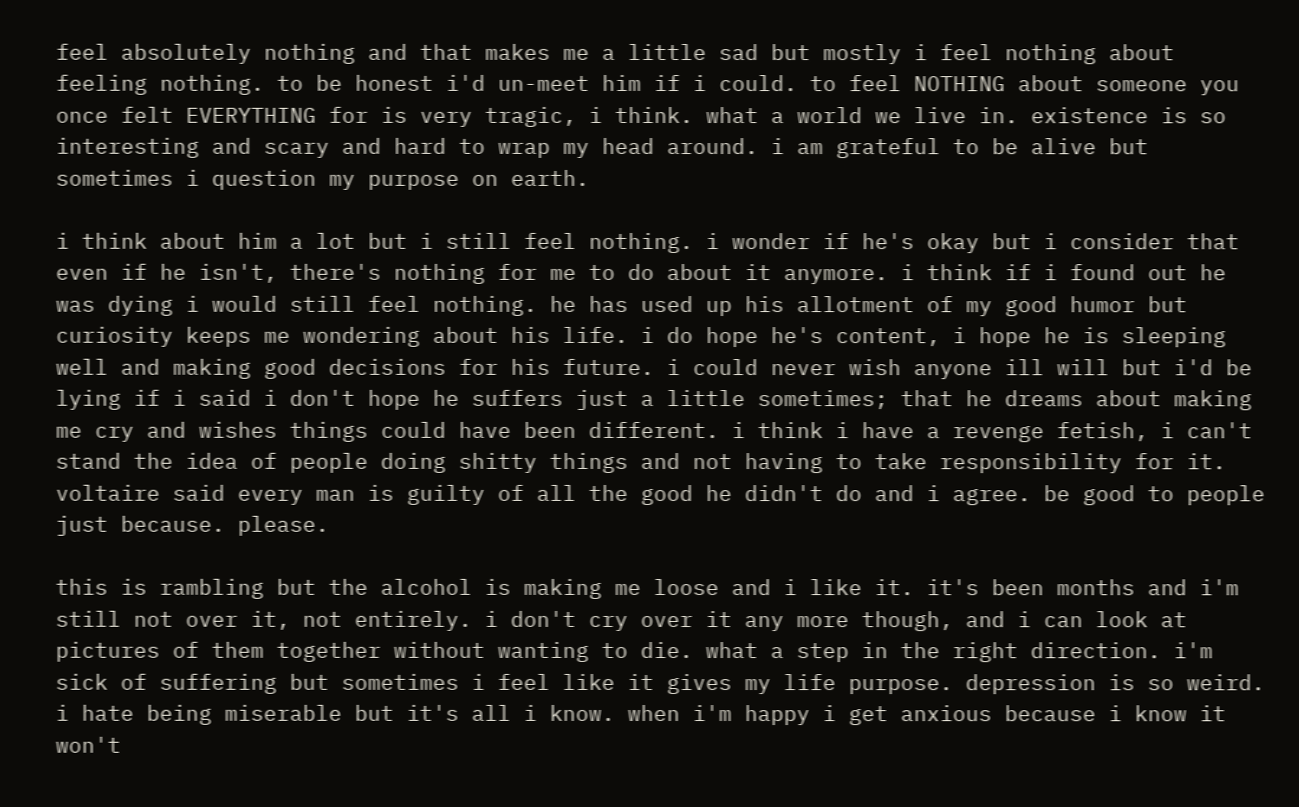feel absolutely nothing and that makes me a little sad but mostly i feel nothing about feeling nothing. to be honest i'd un-meet him if i could. to feel NOTHING about someone you once felt EVERYTHING for is very tragic, i think. what a world we live in. existence is so interesting and scary and hard to wrap my head around. i am grateful to be alive but sometimes i question my purpose on earth.

i think about him a lot but i still feel nothing. i wonder if he's okay but i consider that even if he isn't, there's nothing for me to do about it anymore. i think if i found out he was dying i would still feel nothing. he has used up his allotment of my good humor but curiosity keeps me wondering about his life. i do hope he's content, i hope he is sleeping well and making good decisions for his future. i could never wish anyone ill will but i'd be lying if i said i don't hope he suffers just a little sometimes; that he dreams about making me cry and wishes things could have been different. i think i have a revenge fetish, i can't stand the idea of people doing shitty things and not having to take responsibility for it. voltaire said every man is guilty of all the good he didn't do and i agree. be good to people just because. please.

this is rambling but the alcohol is making me loose and i like it. it's been months and i'm still not over it, not entirely. i don't cry over it any more though, and i can look at pictures of them together without wanting to die. what a step in the right direction. i'm sick of suffering but sometimes i feel like it gives my life purpose. depression is so weird. i hate being miserable but it's all i know. when i'm happy i get anxious because i know it won't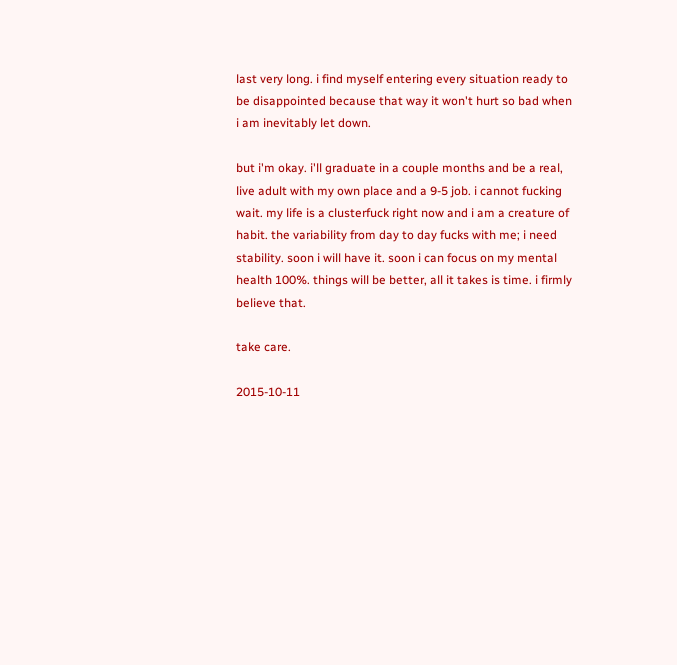last very long. i find myself entering every situation ready to be disappointed because that way it won't hurt so bad when i am inevitably let down.

but i'm okay. i'll graduate in a couple months and be a real, live adult with my own place and a 9-5 job. i cannot fucking wait. my life is a clusterfuck right now and i am a creature of habit. the variability from day to day fucks with me; i need stability. soon i will have it. soon i can focus on my mental health 100%. things will be better, all it takes is time. i firmly believe that.

take care.

2015-10-11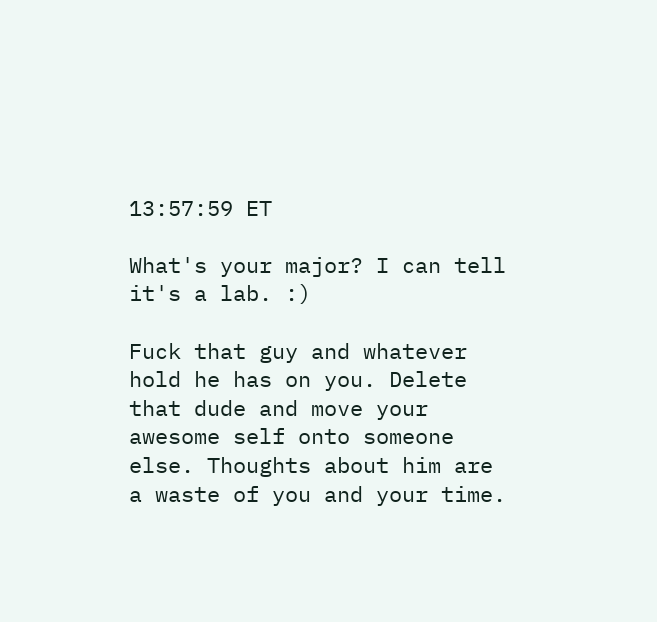13:57:59 ET

What's your major? I can tell it's a lab. :)

Fuck that guy and whatever hold he has on you. Delete that dude and move your awesome self onto someone else. Thoughts about him are a waste of you and your time.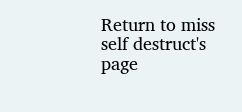Return to miss self destruct's page